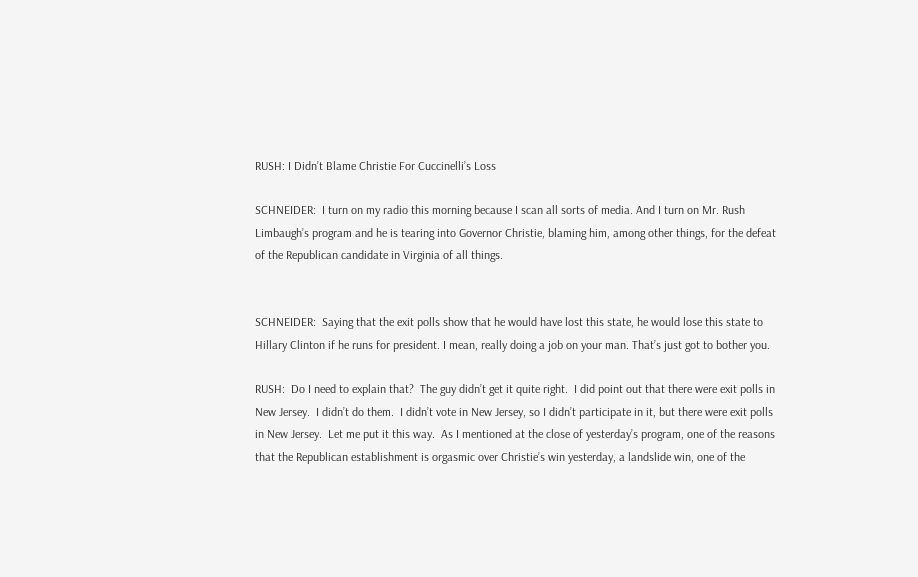RUSH: I Didn’t Blame Christie For Cuccinelli’s Loss

SCHNEIDER:  I turn on my radio this morning because I scan all sorts of media. And I turn on Mr. Rush Limbaugh’s program and he is tearing into Governor Christie, blaming him, among other things, for the defeat of the Republican candidate in Virginia of all things.


SCHNEIDER:  Saying that the exit polls show that he would have lost this state, he would lose this state to Hillary Clinton if he runs for president. I mean, really doing a job on your man. That’s just got to bother you.

RUSH:  Do I need to explain that?  The guy didn’t get it quite right.  I did point out that there were exit polls in New Jersey.  I didn’t do them.  I didn’t vote in New Jersey, so I didn’t participate in it, but there were exit polls in New Jersey.  Let me put it this way.  As I mentioned at the close of yesterday’s program, one of the reasons that the Republican establishment is orgasmic over Christie’s win yesterday, a landslide win, one of the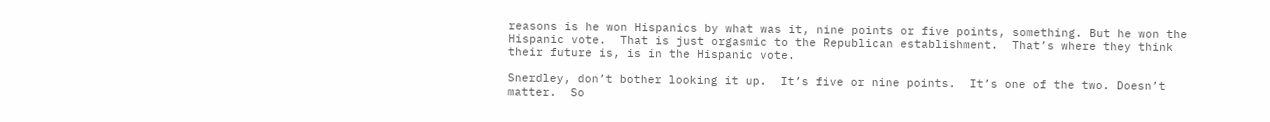reasons is he won Hispanics by what was it, nine points or five points, something. But he won the Hispanic vote.  That is just orgasmic to the Republican establishment.  That’s where they think their future is, is in the Hispanic vote.

Snerdley, don’t bother looking it up.  It’s five or nine points.  It’s one of the two. Doesn’t matter.  So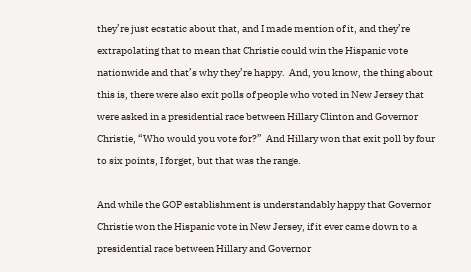they’re just ecstatic about that, and I made mention of it, and they’re extrapolating that to mean that Christie could win the Hispanic vote nationwide and that’s why they’re happy.  And, you know, the thing about this is, there were also exit polls of people who voted in New Jersey that were asked in a presidential race between Hillary Clinton and Governor Christie, “Who would you vote for?”  And Hillary won that exit poll by four to six points, I forget, but that was the range.

And while the GOP establishment is understandably happy that Governor Christie won the Hispanic vote in New Jersey, if it ever came down to a presidential race between Hillary and Governor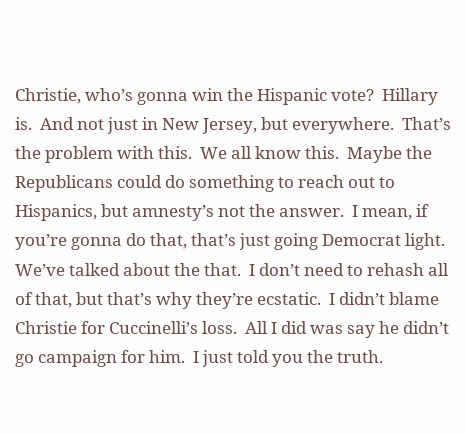Christie, who’s gonna win the Hispanic vote?  Hillary is.  And not just in New Jersey, but everywhere.  That’s the problem with this.  We all know this.  Maybe the Republicans could do something to reach out to Hispanics, but amnesty’s not the answer.  I mean, if you’re gonna do that, that’s just going Democrat light.  We’ve talked about the that.  I don’t need to rehash all of that, but that’s why they’re ecstatic.  I didn’t blame Christie for Cuccinelli’s loss.  All I did was say he didn’t go campaign for him.  I just told you the truth.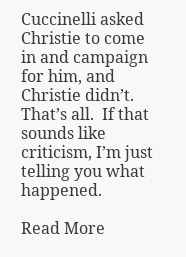Cuccinelli asked Christie to come in and campaign for him, and Christie didn’t.  That’s all.  If that sounds like criticism, I’m just telling you what happened.

Read More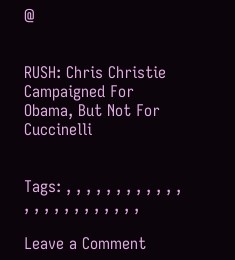@


RUSH: Chris Christie Campaigned For Obama, But Not For Cuccinelli


Tags: , , , , , , , , , , , , , , , , , , , , , , , ,

Leave a Comment